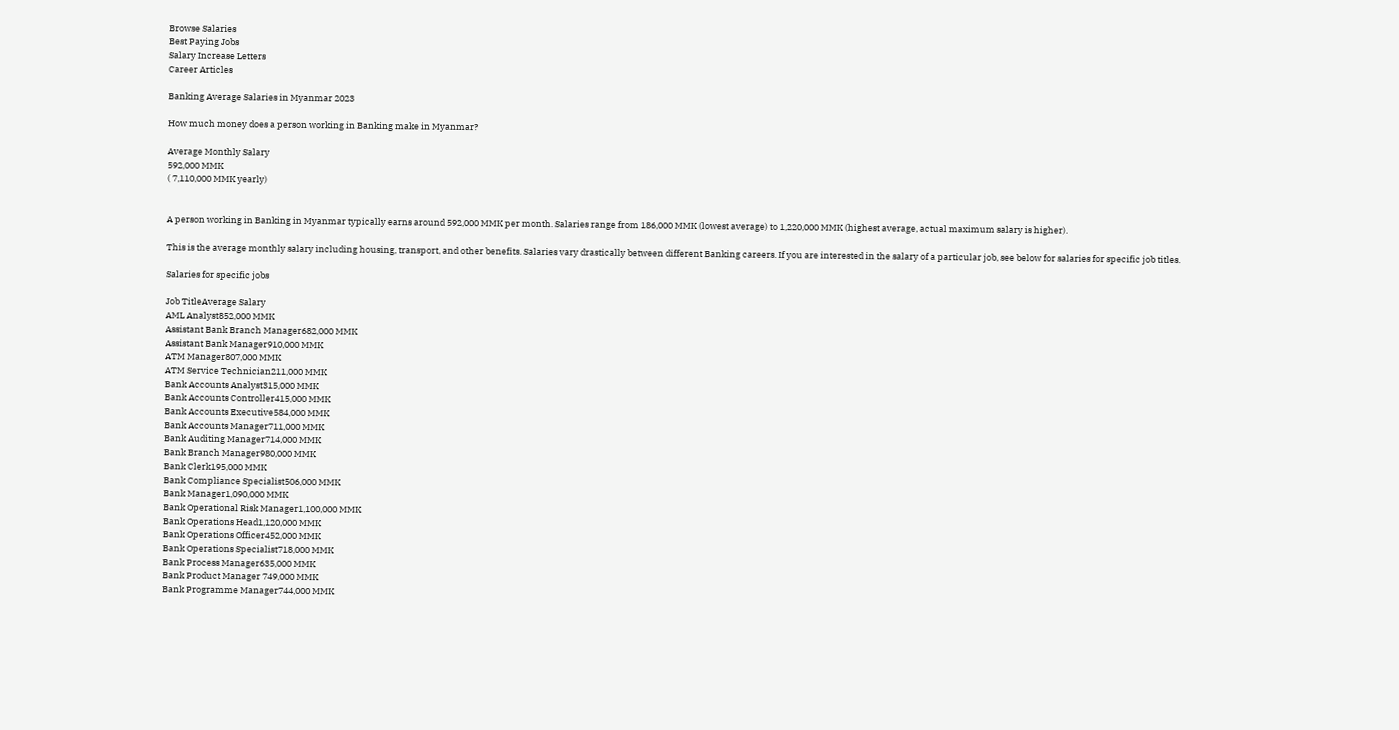Browse Salaries
Best Paying Jobs
Salary Increase Letters
Career Articles

Banking Average Salaries in Myanmar 2023

How much money does a person working in Banking make in Myanmar?

Average Monthly Salary
592,000 MMK
( 7,110,000 MMK yearly)


A person working in Banking in Myanmar typically earns around 592,000 MMK per month. Salaries range from 186,000 MMK (lowest average) to 1,220,000 MMK (highest average, actual maximum salary is higher).

This is the average monthly salary including housing, transport, and other benefits. Salaries vary drastically between different Banking careers. If you are interested in the salary of a particular job, see below for salaries for specific job titles.

Salaries for specific jobs

Job TitleAverage Salary
AML Analyst852,000 MMK
Assistant Bank Branch Manager682,000 MMK
Assistant Bank Manager910,000 MMK
ATM Manager807,000 MMK
ATM Service Technician211,000 MMK
Bank Accounts Analyst315,000 MMK
Bank Accounts Controller415,000 MMK
Bank Accounts Executive584,000 MMK
Bank Accounts Manager711,000 MMK
Bank Auditing Manager714,000 MMK
Bank Branch Manager980,000 MMK
Bank Clerk195,000 MMK
Bank Compliance Specialist506,000 MMK
Bank Manager1,090,000 MMK
Bank Operational Risk Manager1,100,000 MMK
Bank Operations Head1,120,000 MMK
Bank Operations Officer452,000 MMK
Bank Operations Specialist718,000 MMK
Bank Process Manager635,000 MMK
Bank Product Manager 749,000 MMK
Bank Programme Manager744,000 MMK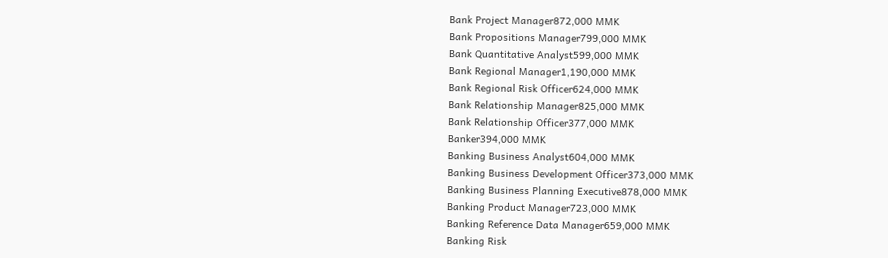Bank Project Manager872,000 MMK
Bank Propositions Manager799,000 MMK
Bank Quantitative Analyst599,000 MMK
Bank Regional Manager1,190,000 MMK
Bank Regional Risk Officer624,000 MMK
Bank Relationship Manager825,000 MMK
Bank Relationship Officer377,000 MMK
Banker394,000 MMK
Banking Business Analyst604,000 MMK
Banking Business Development Officer373,000 MMK
Banking Business Planning Executive878,000 MMK
Banking Product Manager723,000 MMK
Banking Reference Data Manager659,000 MMK
Banking Risk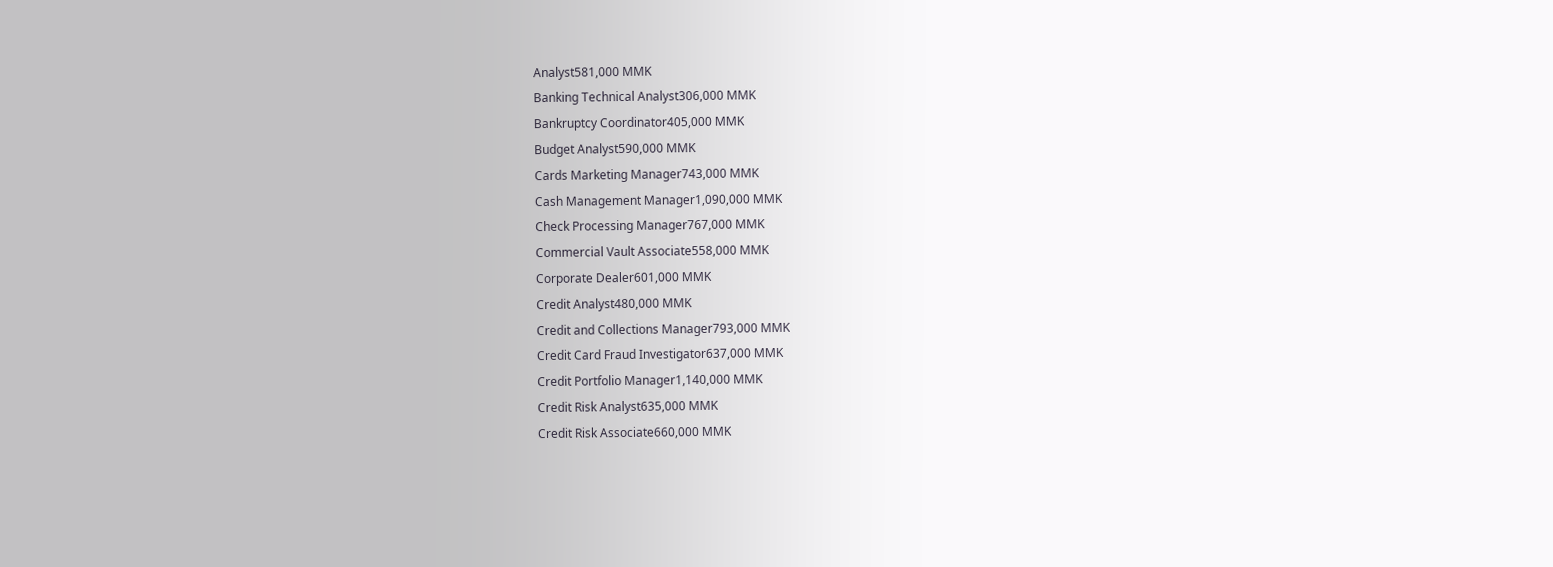Analyst581,000 MMK
Banking Technical Analyst306,000 MMK
Bankruptcy Coordinator405,000 MMK
Budget Analyst590,000 MMK
Cards Marketing Manager743,000 MMK
Cash Management Manager1,090,000 MMK
Check Processing Manager767,000 MMK
Commercial Vault Associate558,000 MMK
Corporate Dealer601,000 MMK
Credit Analyst480,000 MMK
Credit and Collections Manager793,000 MMK
Credit Card Fraud Investigator637,000 MMK
Credit Portfolio Manager1,140,000 MMK
Credit Risk Analyst635,000 MMK
Credit Risk Associate660,000 MMK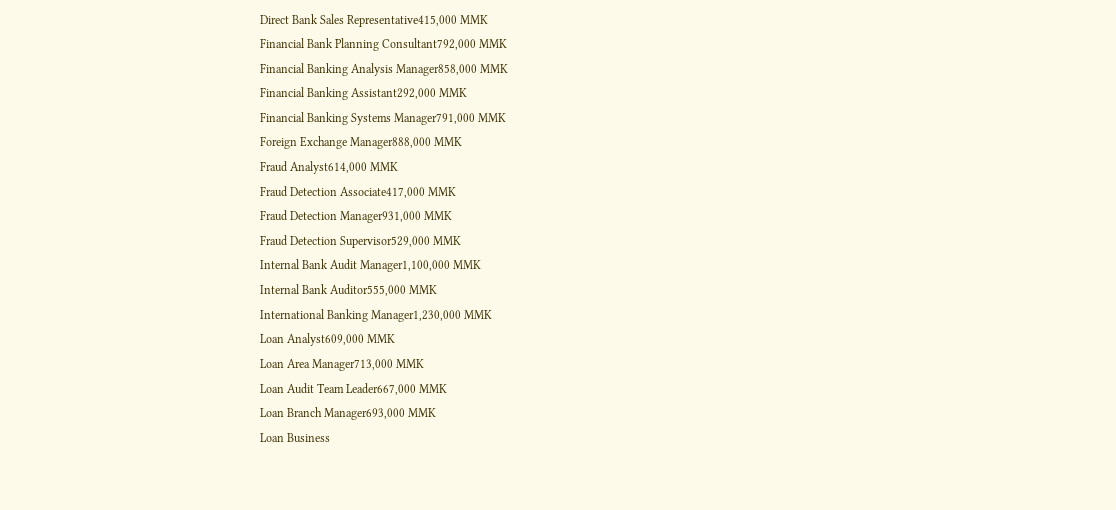Direct Bank Sales Representative415,000 MMK
Financial Bank Planning Consultant792,000 MMK
Financial Banking Analysis Manager858,000 MMK
Financial Banking Assistant292,000 MMK
Financial Banking Systems Manager791,000 MMK
Foreign Exchange Manager888,000 MMK
Fraud Analyst614,000 MMK
Fraud Detection Associate417,000 MMK
Fraud Detection Manager931,000 MMK
Fraud Detection Supervisor529,000 MMK
Internal Bank Audit Manager1,100,000 MMK
Internal Bank Auditor555,000 MMK
International Banking Manager1,230,000 MMK
Loan Analyst609,000 MMK
Loan Area Manager713,000 MMK
Loan Audit Team Leader667,000 MMK
Loan Branch Manager693,000 MMK
Loan Business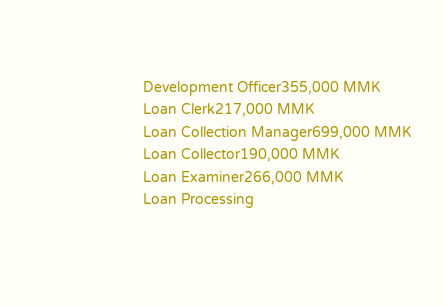Development Officer355,000 MMK
Loan Clerk217,000 MMK
Loan Collection Manager699,000 MMK
Loan Collector190,000 MMK
Loan Examiner266,000 MMK
Loan Processing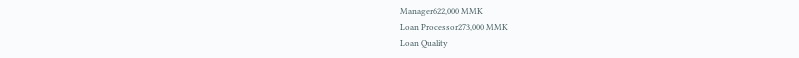Manager622,000 MMK
Loan Processor273,000 MMK
Loan Quality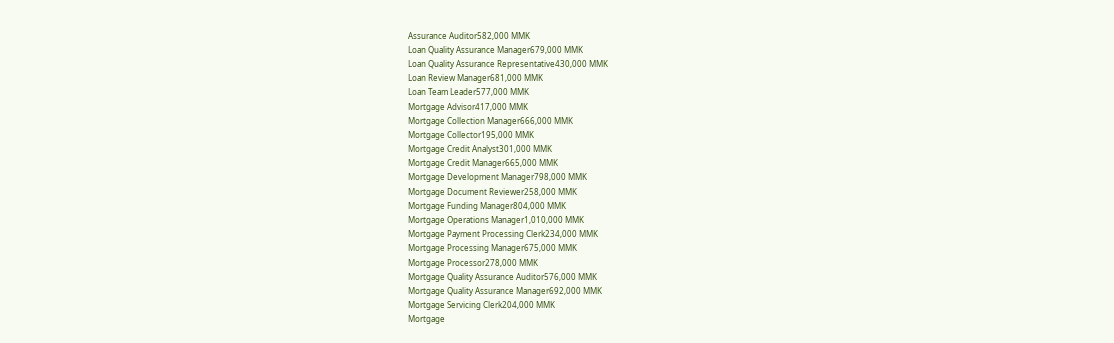Assurance Auditor582,000 MMK
Loan Quality Assurance Manager679,000 MMK
Loan Quality Assurance Representative430,000 MMK
Loan Review Manager681,000 MMK
Loan Team Leader577,000 MMK
Mortgage Advisor417,000 MMK
Mortgage Collection Manager666,000 MMK
Mortgage Collector195,000 MMK
Mortgage Credit Analyst301,000 MMK
Mortgage Credit Manager665,000 MMK
Mortgage Development Manager798,000 MMK
Mortgage Document Reviewer258,000 MMK
Mortgage Funding Manager804,000 MMK
Mortgage Operations Manager1,010,000 MMK
Mortgage Payment Processing Clerk234,000 MMK
Mortgage Processing Manager675,000 MMK
Mortgage Processor278,000 MMK
Mortgage Quality Assurance Auditor576,000 MMK
Mortgage Quality Assurance Manager692,000 MMK
Mortgage Servicing Clerk204,000 MMK
Mortgage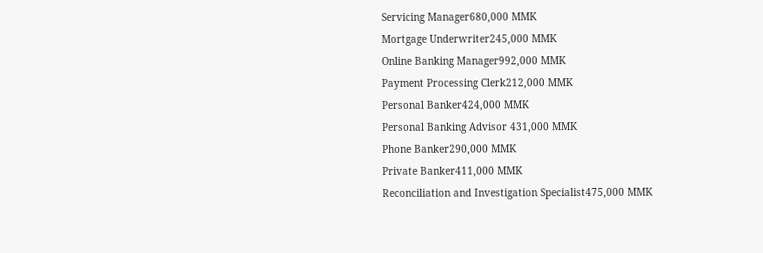Servicing Manager680,000 MMK
Mortgage Underwriter245,000 MMK
Online Banking Manager992,000 MMK
Payment Processing Clerk212,000 MMK
Personal Banker424,000 MMK
Personal Banking Advisor 431,000 MMK
Phone Banker290,000 MMK
Private Banker411,000 MMK
Reconciliation and Investigation Specialist475,000 MMK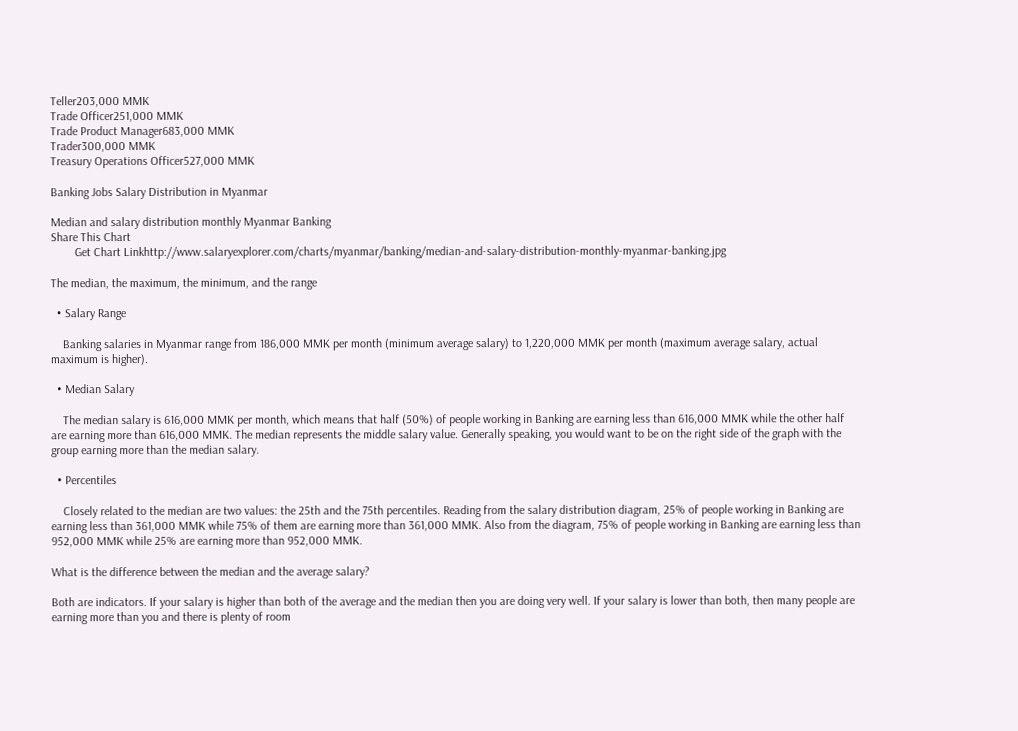Teller203,000 MMK
Trade Officer251,000 MMK
Trade Product Manager683,000 MMK
Trader300,000 MMK
Treasury Operations Officer527,000 MMK

Banking Jobs Salary Distribution in Myanmar

Median and salary distribution monthly Myanmar Banking
Share This Chart
        Get Chart Linkhttp://www.salaryexplorer.com/charts/myanmar/banking/median-and-salary-distribution-monthly-myanmar-banking.jpg

The median, the maximum, the minimum, and the range

  • Salary Range

    Banking salaries in Myanmar range from 186,000 MMK per month (minimum average salary) to 1,220,000 MMK per month (maximum average salary, actual maximum is higher).

  • Median Salary

    The median salary is 616,000 MMK per month, which means that half (50%) of people working in Banking are earning less than 616,000 MMK while the other half are earning more than 616,000 MMK. The median represents the middle salary value. Generally speaking, you would want to be on the right side of the graph with the group earning more than the median salary.

  • Percentiles

    Closely related to the median are two values: the 25th and the 75th percentiles. Reading from the salary distribution diagram, 25% of people working in Banking are earning less than 361,000 MMK while 75% of them are earning more than 361,000 MMK. Also from the diagram, 75% of people working in Banking are earning less than 952,000 MMK while 25% are earning more than 952,000 MMK.

What is the difference between the median and the average salary?

Both are indicators. If your salary is higher than both of the average and the median then you are doing very well. If your salary is lower than both, then many people are earning more than you and there is plenty of room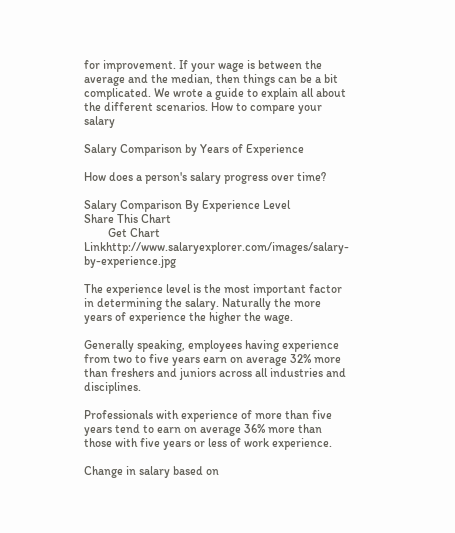for improvement. If your wage is between the average and the median, then things can be a bit complicated. We wrote a guide to explain all about the different scenarios. How to compare your salary

Salary Comparison by Years of Experience

How does a person's salary progress over time?

Salary Comparison By Experience Level
Share This Chart
        Get Chart Linkhttp://www.salaryexplorer.com/images/salary-by-experience.jpg

The experience level is the most important factor in determining the salary. Naturally the more years of experience the higher the wage.

Generally speaking, employees having experience from two to five years earn on average 32% more than freshers and juniors across all industries and disciplines.

Professionals with experience of more than five years tend to earn on average 36% more than those with five years or less of work experience.

Change in salary based on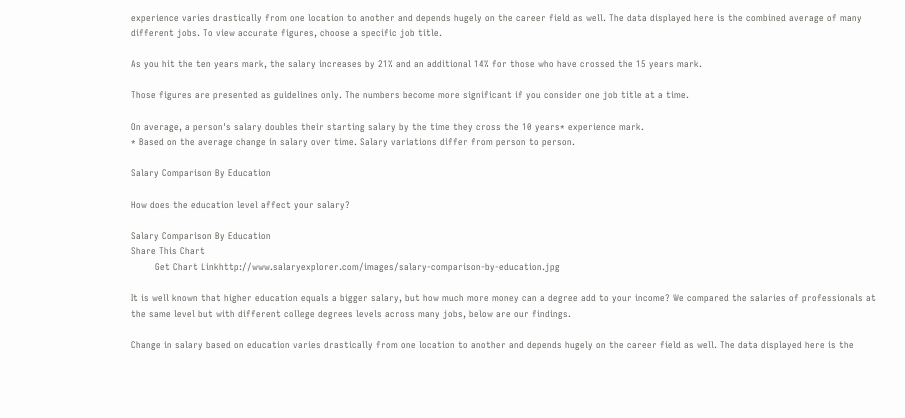experience varies drastically from one location to another and depends hugely on the career field as well. The data displayed here is the combined average of many different jobs. To view accurate figures, choose a specific job title.

As you hit the ten years mark, the salary increases by 21% and an additional 14% for those who have crossed the 15 years mark.

Those figures are presented as guidelines only. The numbers become more significant if you consider one job title at a time.

On average, a person's salary doubles their starting salary by the time they cross the 10 years* experience mark.
* Based on the average change in salary over time. Salary variations differ from person to person.

Salary Comparison By Education

How does the education level affect your salary?

Salary Comparison By Education
Share This Chart
        Get Chart Linkhttp://www.salaryexplorer.com/images/salary-comparison-by-education.jpg

It is well known that higher education equals a bigger salary, but how much more money can a degree add to your income? We compared the salaries of professionals at the same level but with different college degrees levels across many jobs, below are our findings.

Change in salary based on education varies drastically from one location to another and depends hugely on the career field as well. The data displayed here is the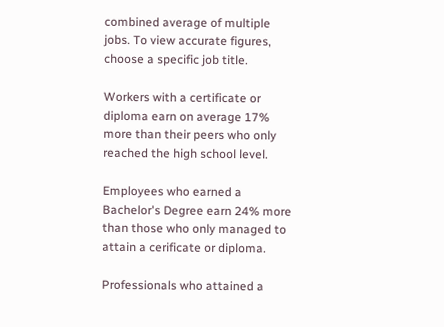combined average of multiple jobs. To view accurate figures, choose a specific job title.

Workers with a certificate or diploma earn on average 17% more than their peers who only reached the high school level.

Employees who earned a Bachelor's Degree earn 24% more than those who only managed to attain a cerificate or diploma.

Professionals who attained a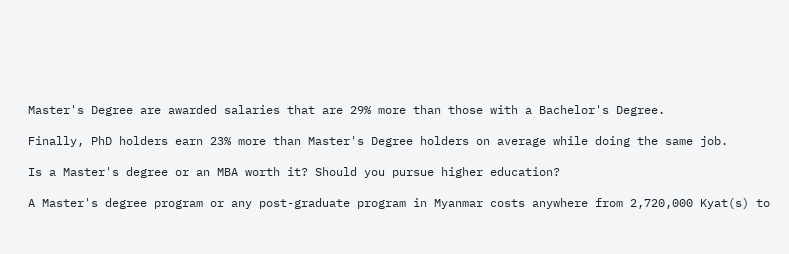Master's Degree are awarded salaries that are 29% more than those with a Bachelor's Degree.

Finally, PhD holders earn 23% more than Master's Degree holders on average while doing the same job.

Is a Master's degree or an MBA worth it? Should you pursue higher education?

A Master's degree program or any post-graduate program in Myanmar costs anywhere from 2,720,000 Kyat(s) to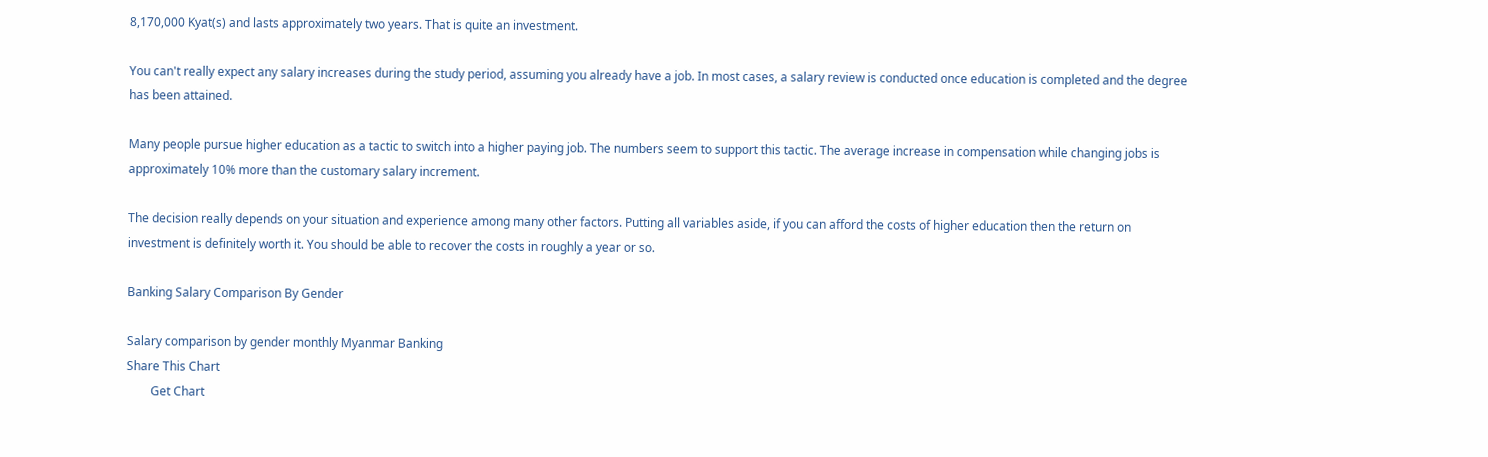8,170,000 Kyat(s) and lasts approximately two years. That is quite an investment.

You can't really expect any salary increases during the study period, assuming you already have a job. In most cases, a salary review is conducted once education is completed and the degree has been attained.

Many people pursue higher education as a tactic to switch into a higher paying job. The numbers seem to support this tactic. The average increase in compensation while changing jobs is approximately 10% more than the customary salary increment.

The decision really depends on your situation and experience among many other factors. Putting all variables aside, if you can afford the costs of higher education then the return on investment is definitely worth it. You should be able to recover the costs in roughly a year or so.

Banking Salary Comparison By Gender

Salary comparison by gender monthly Myanmar Banking
Share This Chart
        Get Chart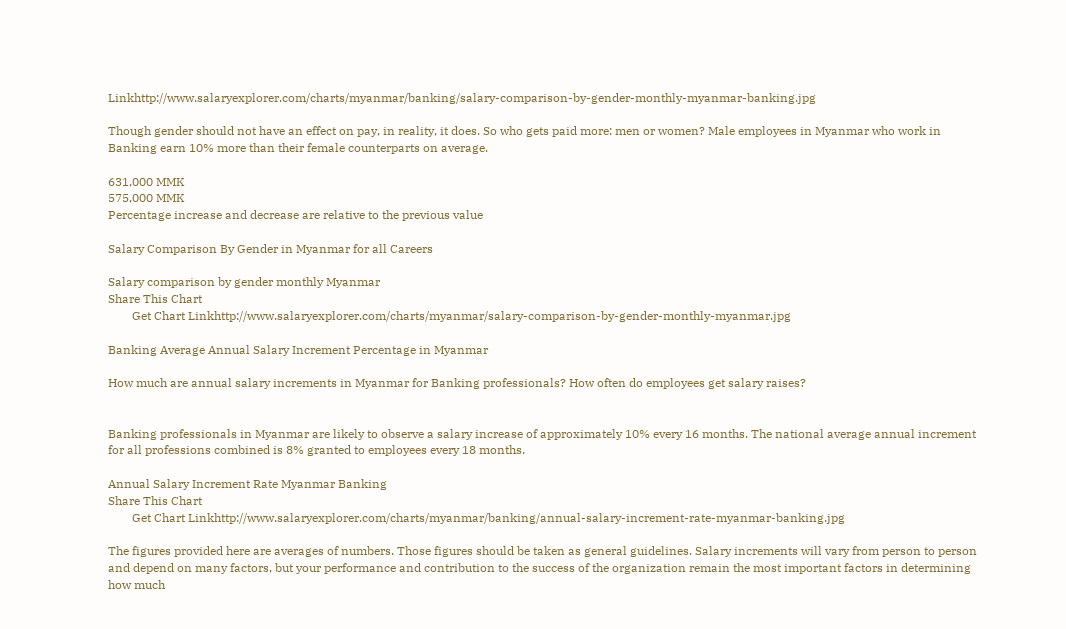Linkhttp://www.salaryexplorer.com/charts/myanmar/banking/salary-comparison-by-gender-monthly-myanmar-banking.jpg

Though gender should not have an effect on pay, in reality, it does. So who gets paid more: men or women? Male employees in Myanmar who work in Banking earn 10% more than their female counterparts on average.

631,000 MMK
575,000 MMK
Percentage increase and decrease are relative to the previous value

Salary Comparison By Gender in Myanmar for all Careers

Salary comparison by gender monthly Myanmar
Share This Chart
        Get Chart Linkhttp://www.salaryexplorer.com/charts/myanmar/salary-comparison-by-gender-monthly-myanmar.jpg

Banking Average Annual Salary Increment Percentage in Myanmar

How much are annual salary increments in Myanmar for Banking professionals? How often do employees get salary raises?


Banking professionals in Myanmar are likely to observe a salary increase of approximately 10% every 16 months. The national average annual increment for all professions combined is 8% granted to employees every 18 months.

Annual Salary Increment Rate Myanmar Banking
Share This Chart
        Get Chart Linkhttp://www.salaryexplorer.com/charts/myanmar/banking/annual-salary-increment-rate-myanmar-banking.jpg

The figures provided here are averages of numbers. Those figures should be taken as general guidelines. Salary increments will vary from person to person and depend on many factors, but your performance and contribution to the success of the organization remain the most important factors in determining how much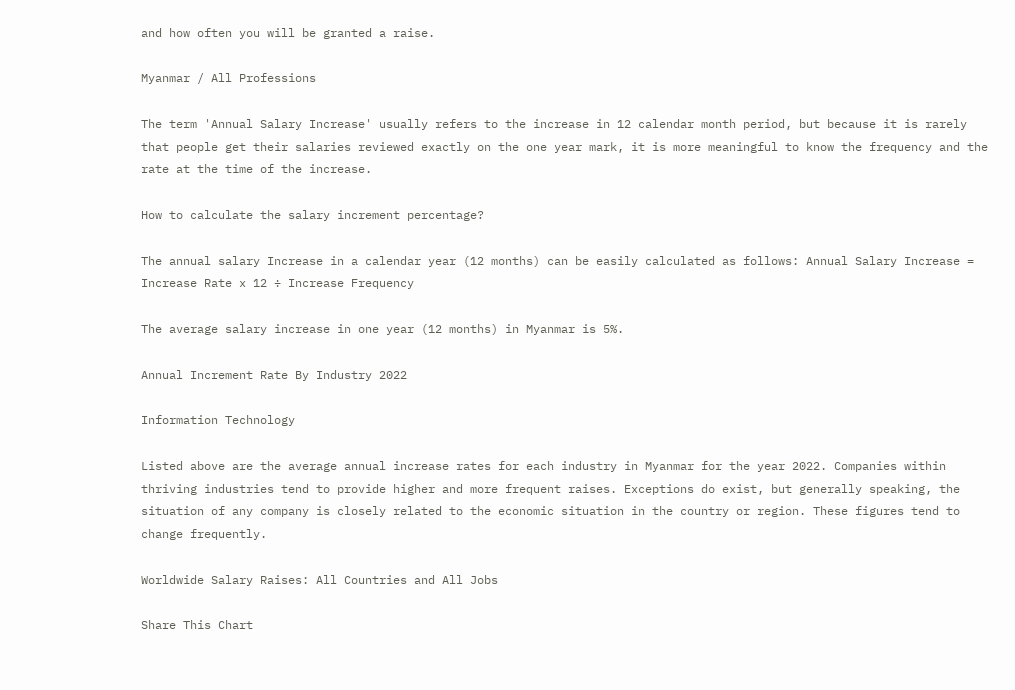and how often you will be granted a raise.

Myanmar / All Professions

The term 'Annual Salary Increase' usually refers to the increase in 12 calendar month period, but because it is rarely that people get their salaries reviewed exactly on the one year mark, it is more meaningful to know the frequency and the rate at the time of the increase.

How to calculate the salary increment percentage?

The annual salary Increase in a calendar year (12 months) can be easily calculated as follows: Annual Salary Increase = Increase Rate x 12 ÷ Increase Frequency

The average salary increase in one year (12 months) in Myanmar is 5%.

Annual Increment Rate By Industry 2022

Information Technology

Listed above are the average annual increase rates for each industry in Myanmar for the year 2022. Companies within thriving industries tend to provide higher and more frequent raises. Exceptions do exist, but generally speaking, the situation of any company is closely related to the economic situation in the country or region. These figures tend to change frequently.

Worldwide Salary Raises: All Countries and All Jobs

Share This Chart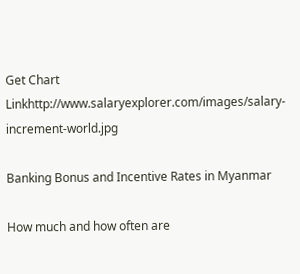Get Chart Linkhttp://www.salaryexplorer.com/images/salary-increment-world.jpg

Banking Bonus and Incentive Rates in Myanmar

How much and how often are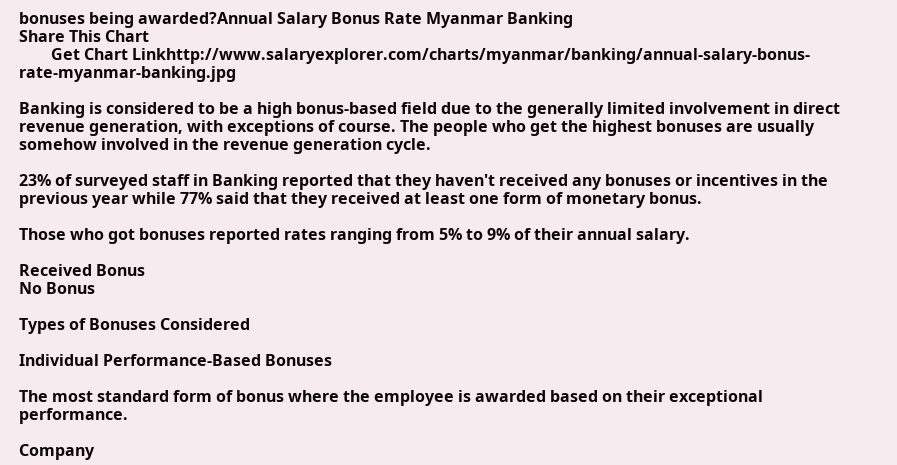bonuses being awarded?Annual Salary Bonus Rate Myanmar Banking
Share This Chart
        Get Chart Linkhttp://www.salaryexplorer.com/charts/myanmar/banking/annual-salary-bonus-rate-myanmar-banking.jpg

Banking is considered to be a high bonus-based field due to the generally limited involvement in direct revenue generation, with exceptions of course. The people who get the highest bonuses are usually somehow involved in the revenue generation cycle.

23% of surveyed staff in Banking reported that they haven't received any bonuses or incentives in the previous year while 77% said that they received at least one form of monetary bonus.

Those who got bonuses reported rates ranging from 5% to 9% of their annual salary.

Received Bonus
No Bonus

Types of Bonuses Considered

Individual Performance-Based Bonuses

The most standard form of bonus where the employee is awarded based on their exceptional performance.

Company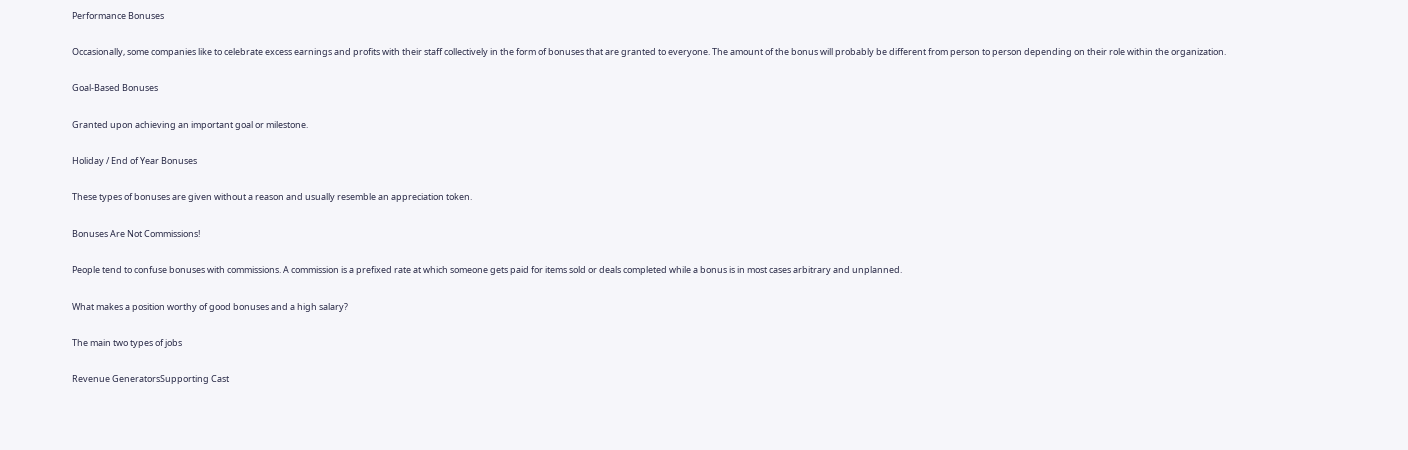Performance Bonuses

Occasionally, some companies like to celebrate excess earnings and profits with their staff collectively in the form of bonuses that are granted to everyone. The amount of the bonus will probably be different from person to person depending on their role within the organization.

Goal-Based Bonuses

Granted upon achieving an important goal or milestone.

Holiday / End of Year Bonuses

These types of bonuses are given without a reason and usually resemble an appreciation token.

Bonuses Are Not Commissions!

People tend to confuse bonuses with commissions. A commission is a prefixed rate at which someone gets paid for items sold or deals completed while a bonus is in most cases arbitrary and unplanned.

What makes a position worthy of good bonuses and a high salary?

The main two types of jobs

Revenue GeneratorsSupporting Cast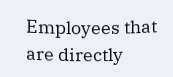Employees that are directly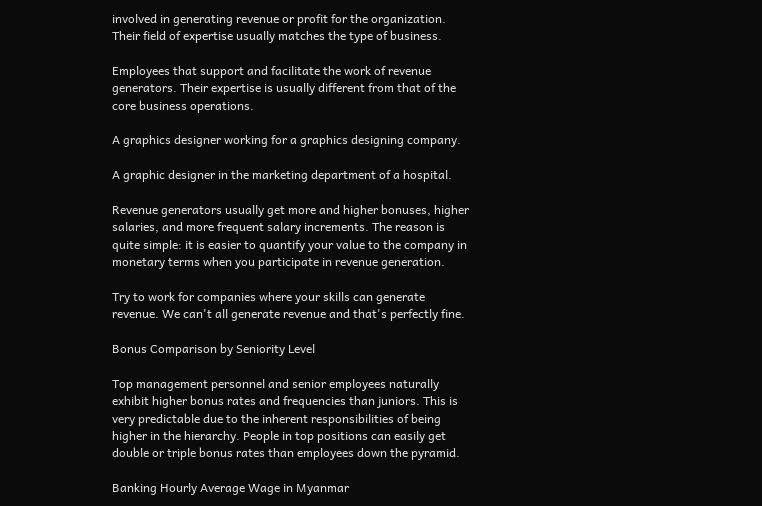involved in generating revenue or profit for the organization. Their field of expertise usually matches the type of business.

Employees that support and facilitate the work of revenue generators. Their expertise is usually different from that of the core business operations.

A graphics designer working for a graphics designing company.

A graphic designer in the marketing department of a hospital.

Revenue generators usually get more and higher bonuses, higher salaries, and more frequent salary increments. The reason is quite simple: it is easier to quantify your value to the company in monetary terms when you participate in revenue generation.

Try to work for companies where your skills can generate revenue. We can't all generate revenue and that's perfectly fine.

Bonus Comparison by Seniority Level

Top management personnel and senior employees naturally exhibit higher bonus rates and frequencies than juniors. This is very predictable due to the inherent responsibilities of being higher in the hierarchy. People in top positions can easily get double or triple bonus rates than employees down the pyramid.

Banking Hourly Average Wage in Myanmar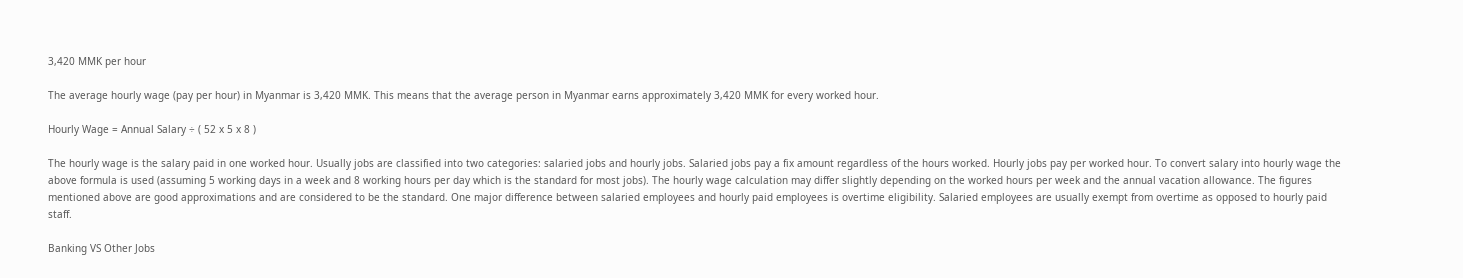3,420 MMK per hour

The average hourly wage (pay per hour) in Myanmar is 3,420 MMK. This means that the average person in Myanmar earns approximately 3,420 MMK for every worked hour.

Hourly Wage = Annual Salary ÷ ( 52 x 5 x 8 )

The hourly wage is the salary paid in one worked hour. Usually jobs are classified into two categories: salaried jobs and hourly jobs. Salaried jobs pay a fix amount regardless of the hours worked. Hourly jobs pay per worked hour. To convert salary into hourly wage the above formula is used (assuming 5 working days in a week and 8 working hours per day which is the standard for most jobs). The hourly wage calculation may differ slightly depending on the worked hours per week and the annual vacation allowance. The figures mentioned above are good approximations and are considered to be the standard. One major difference between salaried employees and hourly paid employees is overtime eligibility. Salaried employees are usually exempt from overtime as opposed to hourly paid staff.

Banking VS Other Jobs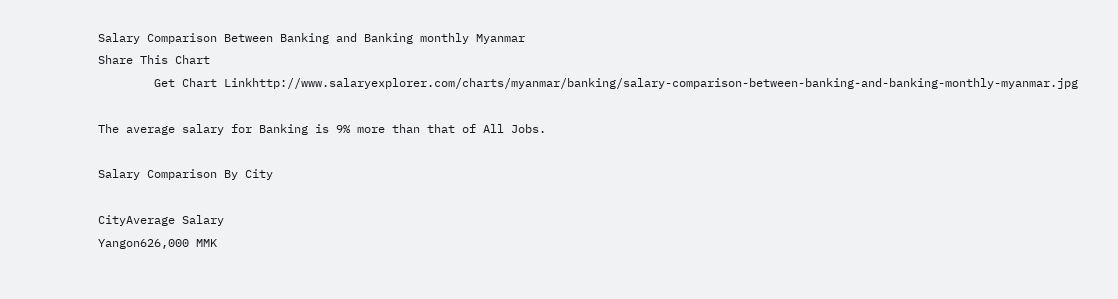Salary Comparison Between Banking and Banking monthly Myanmar
Share This Chart
        Get Chart Linkhttp://www.salaryexplorer.com/charts/myanmar/banking/salary-comparison-between-banking-and-banking-monthly-myanmar.jpg

The average salary for Banking is 9% more than that of All Jobs.

Salary Comparison By City

CityAverage Salary
Yangon626,000 MMK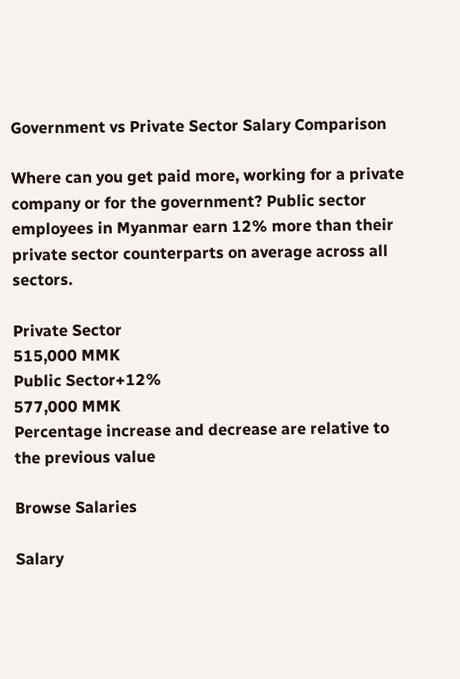Government vs Private Sector Salary Comparison

Where can you get paid more, working for a private company or for the government? Public sector employees in Myanmar earn 12% more than their private sector counterparts on average across all sectors.

Private Sector
515,000 MMK
Public Sector+12%
577,000 MMK
Percentage increase and decrease are relative to the previous value

Browse Salaries

Salary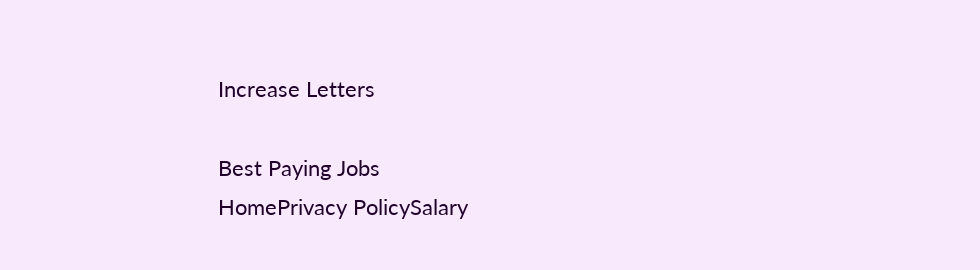Increase Letters

Best Paying Jobs
HomePrivacy PolicySalary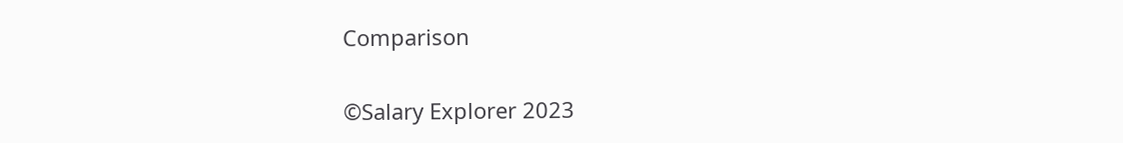Comparison

©Salary Explorer 2023